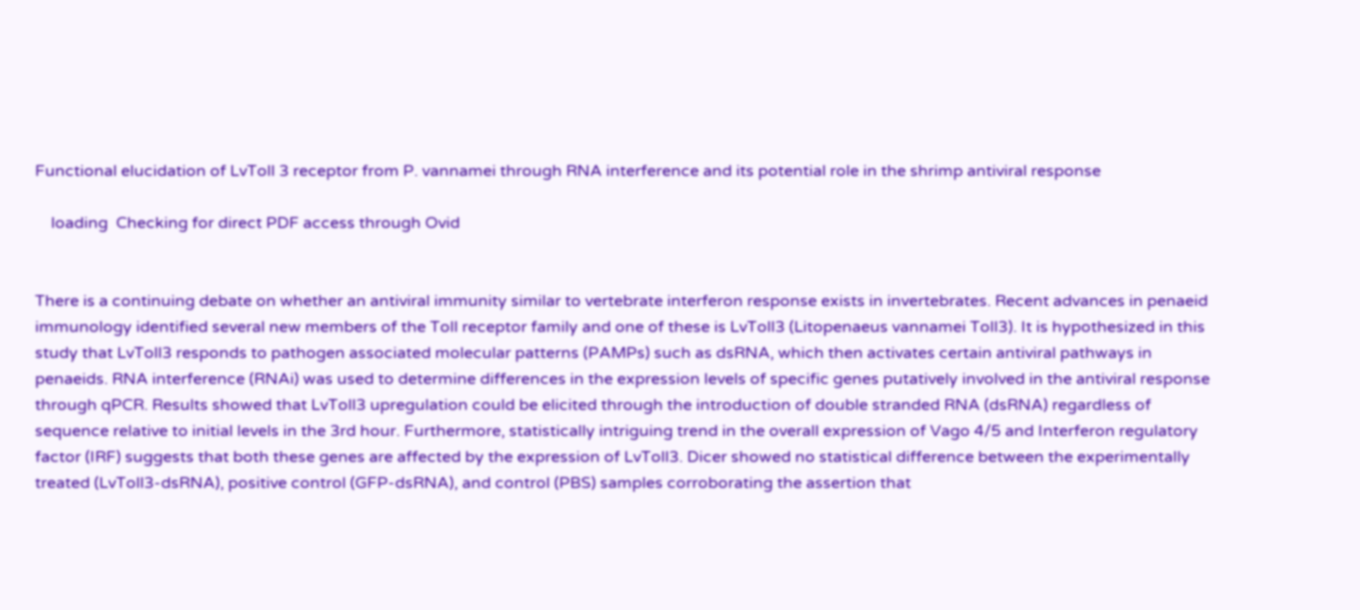Functional elucidation of LvToll 3 receptor from P. vannamei through RNA interference and its potential role in the shrimp antiviral response

    loading  Checking for direct PDF access through Ovid


There is a continuing debate on whether an antiviral immunity similar to vertebrate interferon response exists in invertebrates. Recent advances in penaeid immunology identified several new members of the Toll receptor family and one of these is LvToll3 (Litopenaeus vannamei Toll3). It is hypothesized in this study that LvToll3 responds to pathogen associated molecular patterns (PAMPs) such as dsRNA, which then activates certain antiviral pathways in penaeids. RNA interference (RNAi) was used to determine differences in the expression levels of specific genes putatively involved in the antiviral response through qPCR. Results showed that LvToll3 upregulation could be elicited through the introduction of double stranded RNA (dsRNA) regardless of sequence relative to initial levels in the 3rd hour. Furthermore, statistically intriguing trend in the overall expression of Vago 4/5 and Interferon regulatory factor (IRF) suggests that both these genes are affected by the expression of LvToll3. Dicer showed no statistical difference between the experimentally treated (LvToll3-dsRNA), positive control (GFP-dsRNA), and control (PBS) samples corroborating the assertion that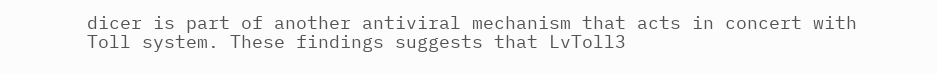dicer is part of another antiviral mechanism that acts in concert with Toll system. These findings suggests that LvToll3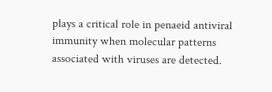plays a critical role in penaeid antiviral immunity when molecular patterns associated with viruses are detected.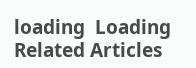loading  Loading Related Articles